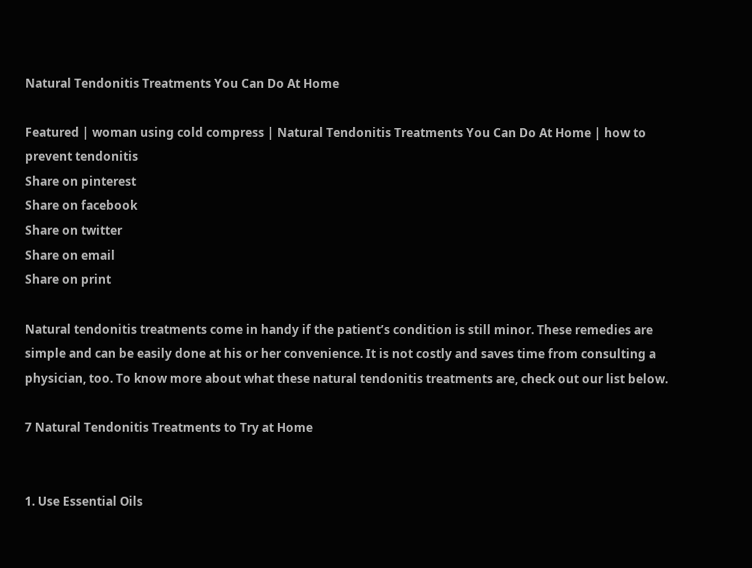Natural Tendonitis Treatments You Can Do At Home

Featured | woman using cold compress | Natural Tendonitis Treatments You Can Do At Home | how to prevent tendonitis
Share on pinterest
Share on facebook
Share on twitter
Share on email
Share on print

Natural tendonitis treatments come in handy if the patient’s condition is still minor. These remedies are simple and can be easily done at his or her convenience. It is not costly and saves time from consulting a physician, too. To know more about what these natural tendonitis treatments are, check out our list below.

7 Natural Tendonitis Treatments to Try at Home


1. Use Essential Oils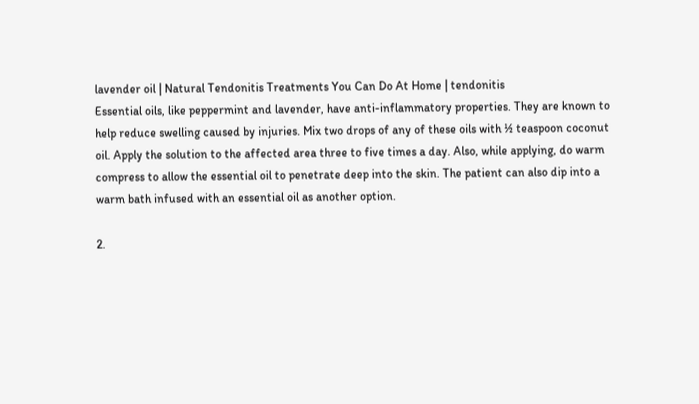lavender oil | Natural Tendonitis Treatments You Can Do At Home | tendonitis
Essential oils, like peppermint and lavender, have anti-inflammatory properties. They are known to help reduce swelling caused by injuries. Mix two drops of any of these oils with ½ teaspoon coconut oil. Apply the solution to the affected area three to five times a day. Also, while applying, do warm compress to allow the essential oil to penetrate deep into the skin. The patient can also dip into a warm bath infused with an essential oil as another option.

2.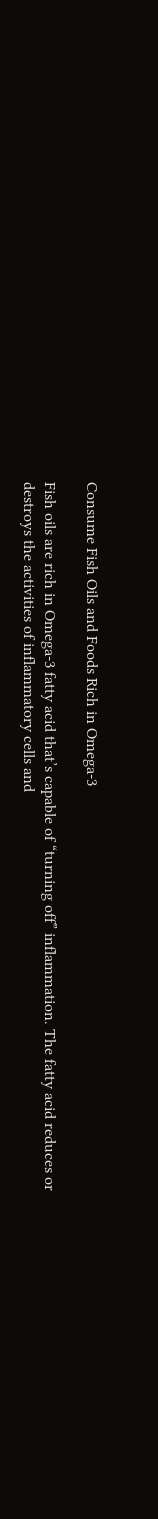Consume Fish Oils and Foods Rich in Omega-3

Fish oils are rich in Omega-3 fatty acid that’s capable of “turning off” inflammation. The fatty acid reduces or destroys the activities of inflammatory cells and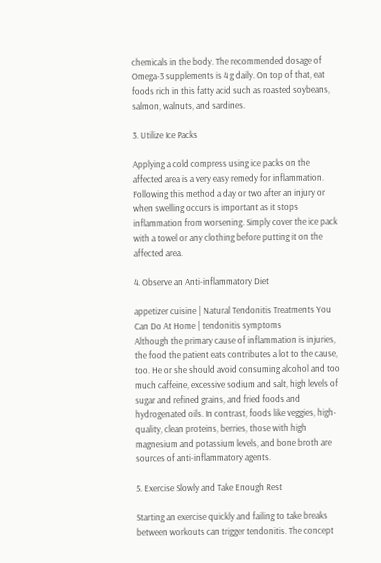chemicals in the body. The recommended dosage of Omega-3 supplements is 4 g daily. On top of that, eat foods rich in this fatty acid such as roasted soybeans, salmon, walnuts, and sardines.

3. Utilize Ice Packs

Applying a cold compress using ice packs on the affected area is a very easy remedy for inflammation. Following this method a day or two after an injury or when swelling occurs is important as it stops inflammation from worsening. Simply cover the ice pack with a towel or any clothing before putting it on the affected area.

4. Observe an Anti-inflammatory Diet

appetizer cuisine | Natural Tendonitis Treatments You Can Do At Home | tendonitis symptoms
Although the primary cause of inflammation is injuries, the food the patient eats contributes a lot to the cause, too. He or she should avoid consuming alcohol and too much caffeine, excessive sodium and salt, high levels of sugar and refined grains, and fried foods and hydrogenated oils. In contrast, foods like veggies, high-quality, clean proteins, berries, those with high magnesium and potassium levels, and bone broth are sources of anti-inflammatory agents.

5. Exercise Slowly and Take Enough Rest

Starting an exercise quickly and failing to take breaks between workouts can trigger tendonitis. The concept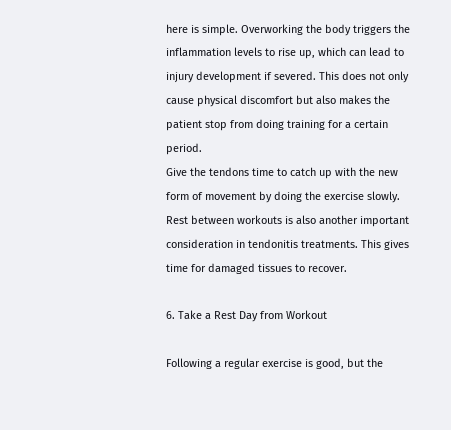here is simple. Overworking the body triggers the inflammation levels to rise up, which can lead to injury development if severed. This does not only cause physical discomfort but also makes the patient stop from doing training for a certain period.
Give the tendons time to catch up with the new form of movement by doing the exercise slowly. Rest between workouts is also another important consideration in tendonitis treatments. This gives time for damaged tissues to recover.

6. Take a Rest Day from Workout

Following a regular exercise is good, but the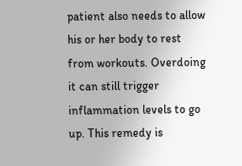patient also needs to allow his or her body to rest from workouts. Overdoing it can still trigger inflammation levels to go up. This remedy is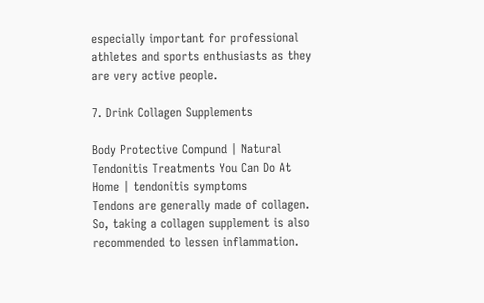especially important for professional athletes and sports enthusiasts as they are very active people.

7. Drink Collagen Supplements

Body Protective Compund | Natural Tendonitis Treatments You Can Do At Home | tendonitis symptoms
Tendons are generally made of collagen. So, taking a collagen supplement is also recommended to lessen inflammation.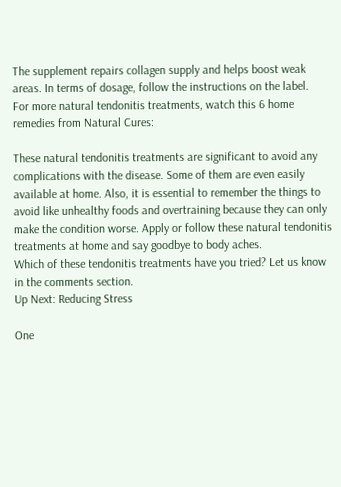The supplement repairs collagen supply and helps boost weak areas. In terms of dosage, follow the instructions on the label.
For more natural tendonitis treatments, watch this 6 home remedies from Natural Cures:

These natural tendonitis treatments are significant to avoid any complications with the disease. Some of them are even easily available at home. Also, it is essential to remember the things to avoid like unhealthy foods and overtraining because they can only make the condition worse. Apply or follow these natural tendonitis treatments at home and say goodbye to body aches.
Which of these tendonitis treatments have you tried? Let us know in the comments section.
Up Next: Reducing Stress

One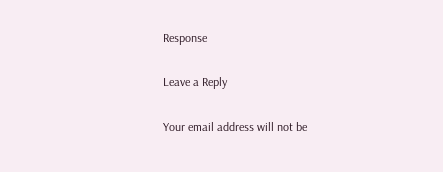Response

Leave a Reply

Your email address will not be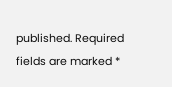published. Required fields are marked *